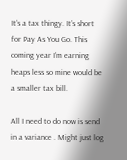It’s a tax thingy. It’s short for Pay As You Go. This coming year I’m earning heaps less so mine would be a smaller tax bill.

All I need to do now is send in a variance . Might just log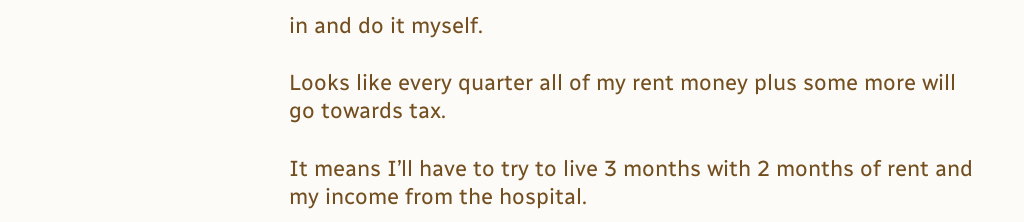in and do it myself.

Looks like every quarter all of my rent money plus some more will go towards tax.

It means I’ll have to try to live 3 months with 2 months of rent and my income from the hospital.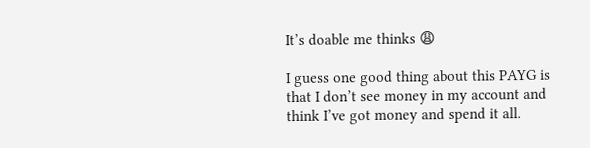It’s doable me thinks 😩

I guess one good thing about this PAYG is that I don’t see money in my account and think I’ve got money and spend it all.